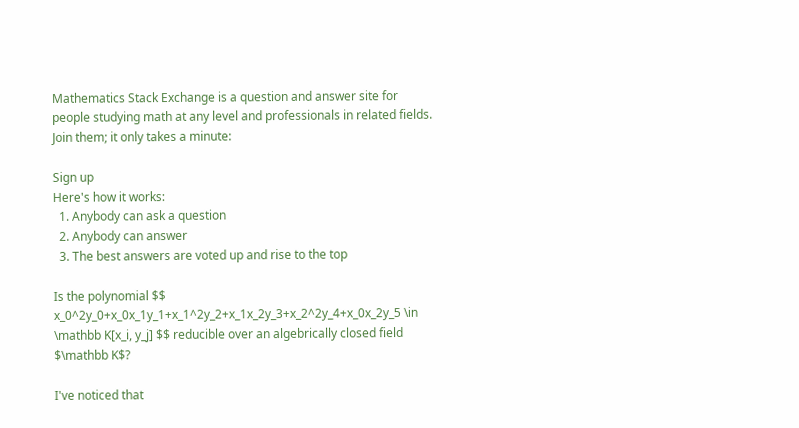Mathematics Stack Exchange is a question and answer site for people studying math at any level and professionals in related fields. Join them; it only takes a minute:

Sign up
Here's how it works:
  1. Anybody can ask a question
  2. Anybody can answer
  3. The best answers are voted up and rise to the top

Is the polynomial $$ x_0^2y_0+x_0x_1y_1+x_1^2y_2+x_1x_2y_3+x_2^2y_4+x_0x_2y_5 \in \mathbb K[x_i, y_j] $$ reducible over an algebrically closed field $\mathbb K$?

I've noticed that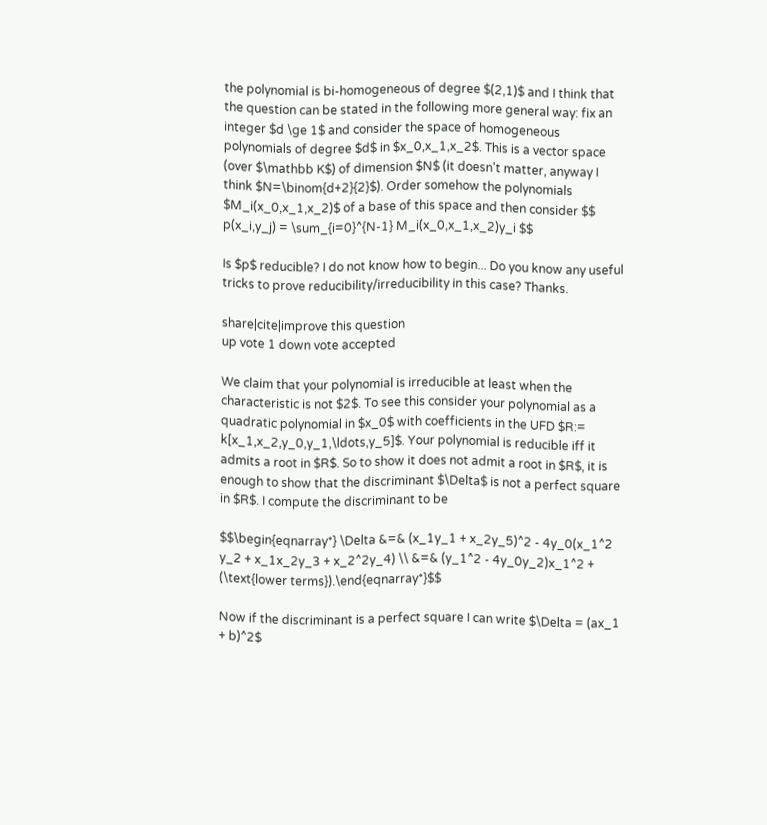the polynomial is bi-homogeneous of degree $(2,1)$ and I think that the question can be stated in the following more general way: fix an integer $d \ge 1$ and consider the space of homogeneous polynomials of degree $d$ in $x_0,x_1,x_2$. This is a vector space (over $\mathbb K$) of dimension $N$ (it doesn't matter, anyway I think $N=\binom{d+2}{2}$). Order somehow the polynomials $M_i(x_0,x_1,x_2)$ of a base of this space and then consider $$ p(x_i,y_j) = \sum_{i=0}^{N-1} M_i(x_0,x_1,x_2)y_i $$

Is $p$ reducible? I do not know how to begin... Do you know any useful tricks to prove reducibility/irreducibility in this case? Thanks.

share|cite|improve this question
up vote 1 down vote accepted

We claim that your polynomial is irreducible at least when the characteristic is not $2$. To see this consider your polynomial as a quadratic polynomial in $x_0$ with coefficients in the UFD $R:= k[x_1,x_2,y_0,y_1,\ldots,y_5]$. Your polynomial is reducible iff it admits a root in $R$. So to show it does not admit a root in $R$, it is enough to show that the discriminant $\Delta$ is not a perfect square in $R$. I compute the discriminant to be

$$\begin{eqnarray*} \Delta &=& (x_1y_1 + x_2y_5)^2 - 4y_0(x_1^2 y_2 + x_1x_2y_3 + x_2^2y_4) \\ &=& (y_1^2 - 4y_0y_2)x_1^2 + (\text{lower terms}).\end{eqnarray*}$$

Now if the discriminant is a perfect square I can write $\Delta = (ax_1 + b)^2$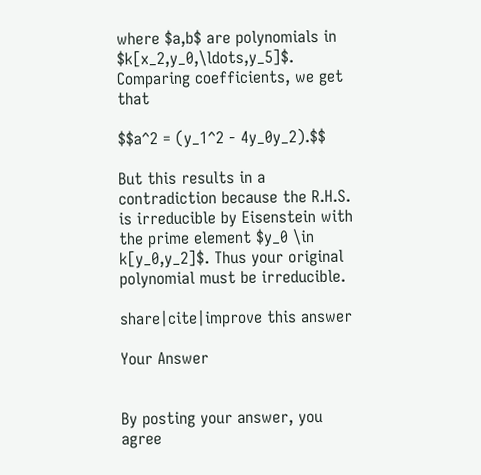where $a,b$ are polynomials in $k[x_2,y_0,\ldots,y_5]$. Comparing coefficients, we get that

$$a^2 = (y_1^2 - 4y_0y_2).$$

But this results in a contradiction because the R.H.S. is irreducible by Eisenstein with the prime element $y_0 \in k[y_0,y_2]$. Thus your original polynomial must be irreducible.

share|cite|improve this answer

Your Answer


By posting your answer, you agree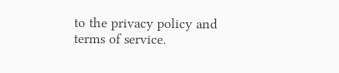to the privacy policy and terms of service.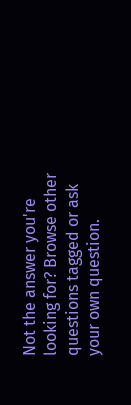Not the answer you're looking for? Browse other questions tagged or ask your own question.